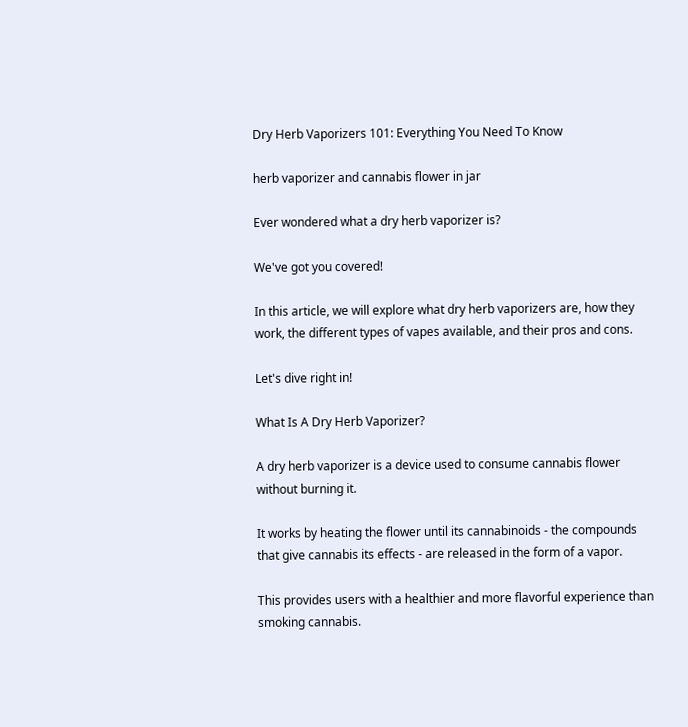Dry Herb Vaporizers 101: Everything You Need To Know

herb vaporizer and cannabis flower in jar

Ever wondered what a dry herb vaporizer is?

We've got you covered!

In this article, we will explore what dry herb vaporizers are, how they work, the different types of vapes available, and their pros and cons.

Let's dive right in!

What Is A Dry Herb Vaporizer?

A dry herb vaporizer is a device used to consume cannabis flower without burning it.

It works by heating the flower until its cannabinoids - the compounds that give cannabis its effects - are released in the form of a vapor.

This provides users with a healthier and more flavorful experience than smoking cannabis.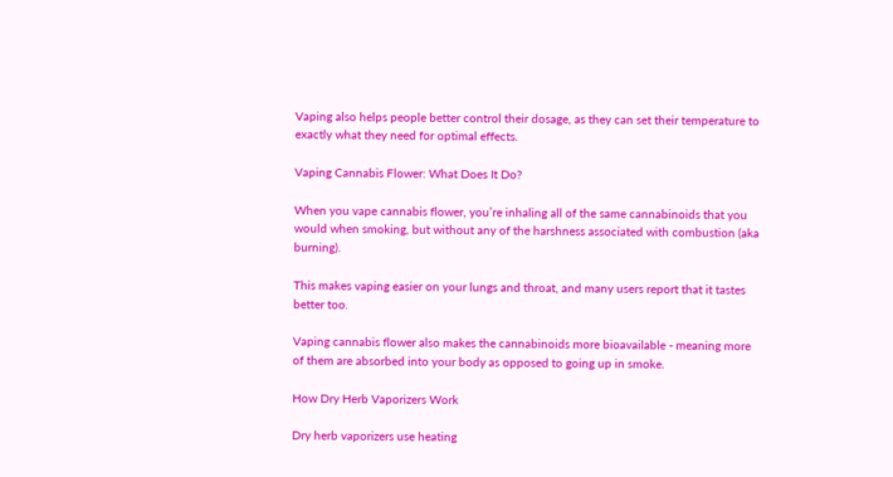Vaping also helps people better control their dosage, as they can set their temperature to exactly what they need for optimal effects.

Vaping Cannabis Flower: What Does It Do?

When you vape cannabis flower, you’re inhaling all of the same cannabinoids that you would when smoking, but without any of the harshness associated with combustion (aka burning).

This makes vaping easier on your lungs and throat, and many users report that it tastes better too.

Vaping cannabis flower also makes the cannabinoids more bioavailable - meaning more of them are absorbed into your body as opposed to going up in smoke.

How Dry Herb Vaporizers Work

Dry herb vaporizers use heating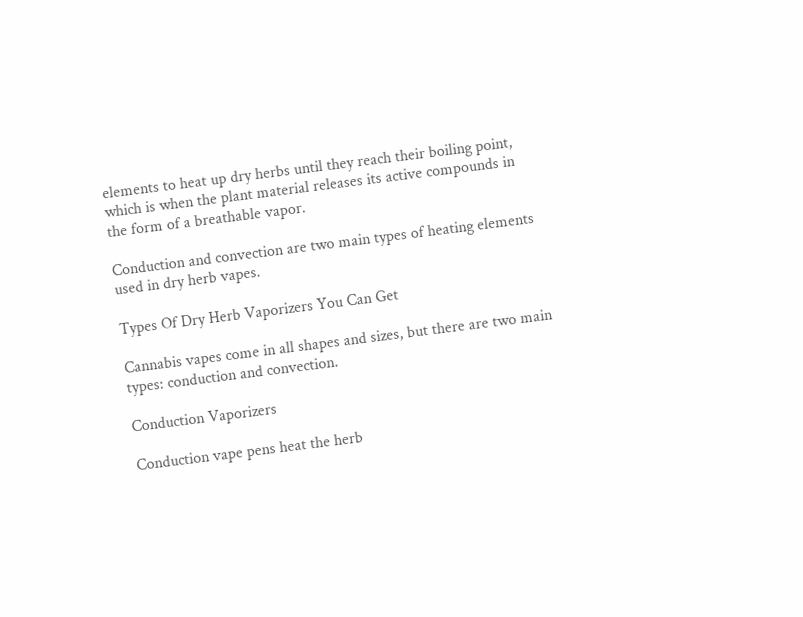elements to heat up dry herbs until they reach their boiling point, which is when the plant material releases its active compounds in the form of a breathable vapor.

Conduction and convection are two main types of heating elements used in dry herb vapes.

Types Of Dry Herb Vaporizers You Can Get

Cannabis vapes come in all shapes and sizes, but there are two main types: conduction and convection.

Conduction Vaporizers

Conduction vape pens heat the herb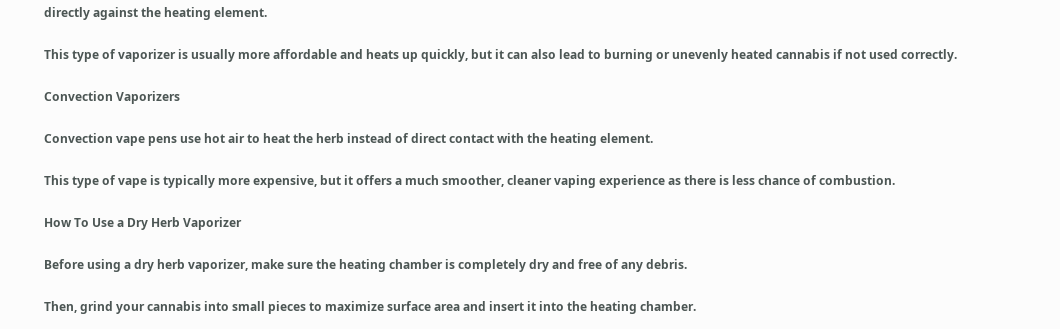directly against the heating element.

This type of vaporizer is usually more affordable and heats up quickly, but it can also lead to burning or unevenly heated cannabis if not used correctly.

Convection Vaporizers

Convection vape pens use hot air to heat the herb instead of direct contact with the heating element.

This type of vape is typically more expensive, but it offers a much smoother, cleaner vaping experience as there is less chance of combustion.

How To Use a Dry Herb Vaporizer

Before using a dry herb vaporizer, make sure the heating chamber is completely dry and free of any debris.

Then, grind your cannabis into small pieces to maximize surface area and insert it into the heating chamber.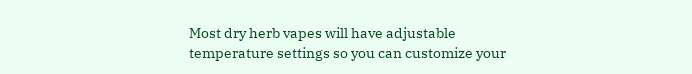Most dry herb vapes will have adjustable temperature settings so you can customize your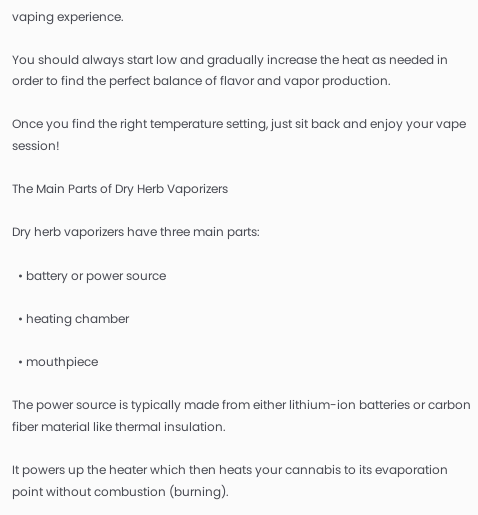vaping experience.

You should always start low and gradually increase the heat as needed in order to find the perfect balance of flavor and vapor production.

Once you find the right temperature setting, just sit back and enjoy your vape session!

The Main Parts of Dry Herb Vaporizers

Dry herb vaporizers have three main parts:

  • battery or power source

  • heating chamber

  • mouthpiece

The power source is typically made from either lithium-ion batteries or carbon fiber material like thermal insulation.

It powers up the heater which then heats your cannabis to its evaporation point without combustion (burning).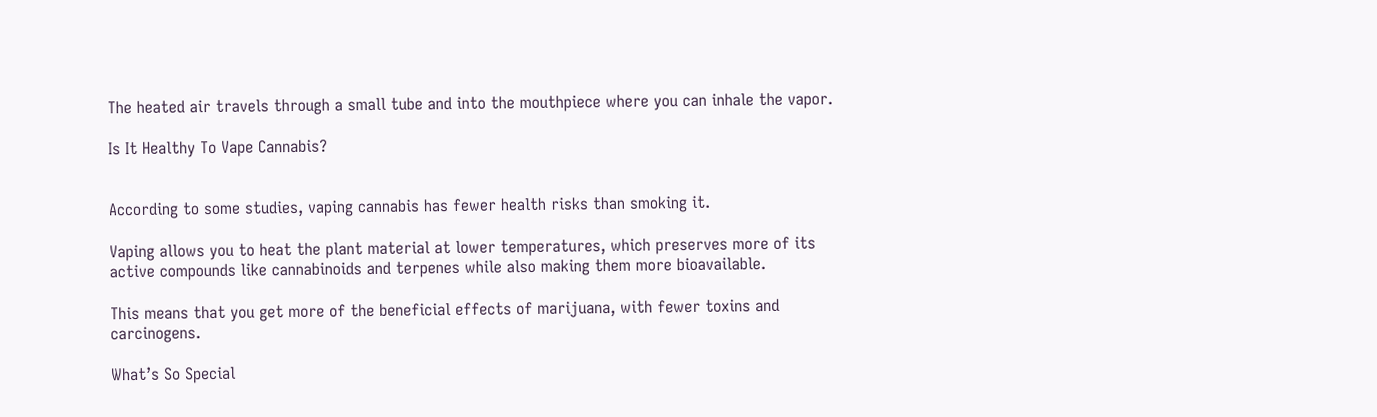The heated air travels through a small tube and into the mouthpiece where you can inhale the vapor.

Is It Healthy To Vape Cannabis?


According to some studies, vaping cannabis has fewer health risks than smoking it.

Vaping allows you to heat the plant material at lower temperatures, which preserves more of its active compounds like cannabinoids and terpenes while also making them more bioavailable.

This means that you get more of the beneficial effects of marijuana, with fewer toxins and carcinogens.

What’s So Special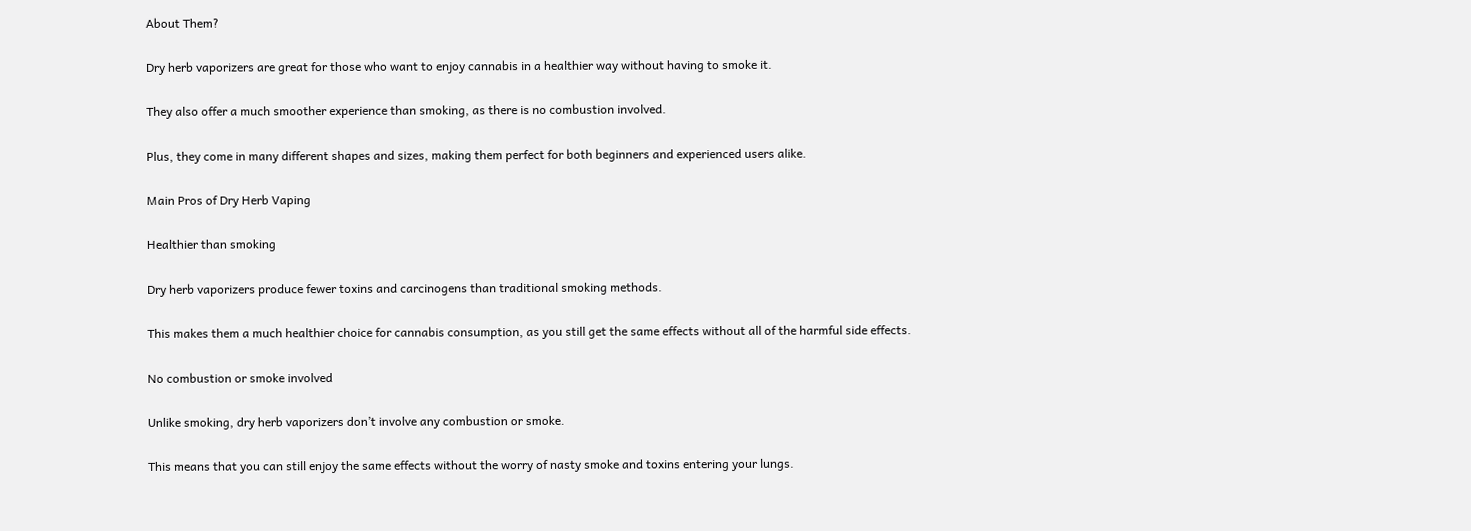About Them?

Dry herb vaporizers are great for those who want to enjoy cannabis in a healthier way without having to smoke it.

They also offer a much smoother experience than smoking, as there is no combustion involved.

Plus, they come in many different shapes and sizes, making them perfect for both beginners and experienced users alike.

Main Pros of Dry Herb Vaping

Healthier than smoking

Dry herb vaporizers produce fewer toxins and carcinogens than traditional smoking methods.

This makes them a much healthier choice for cannabis consumption, as you still get the same effects without all of the harmful side effects.

No combustion or smoke involved

Unlike smoking, dry herb vaporizers don’t involve any combustion or smoke.

This means that you can still enjoy the same effects without the worry of nasty smoke and toxins entering your lungs.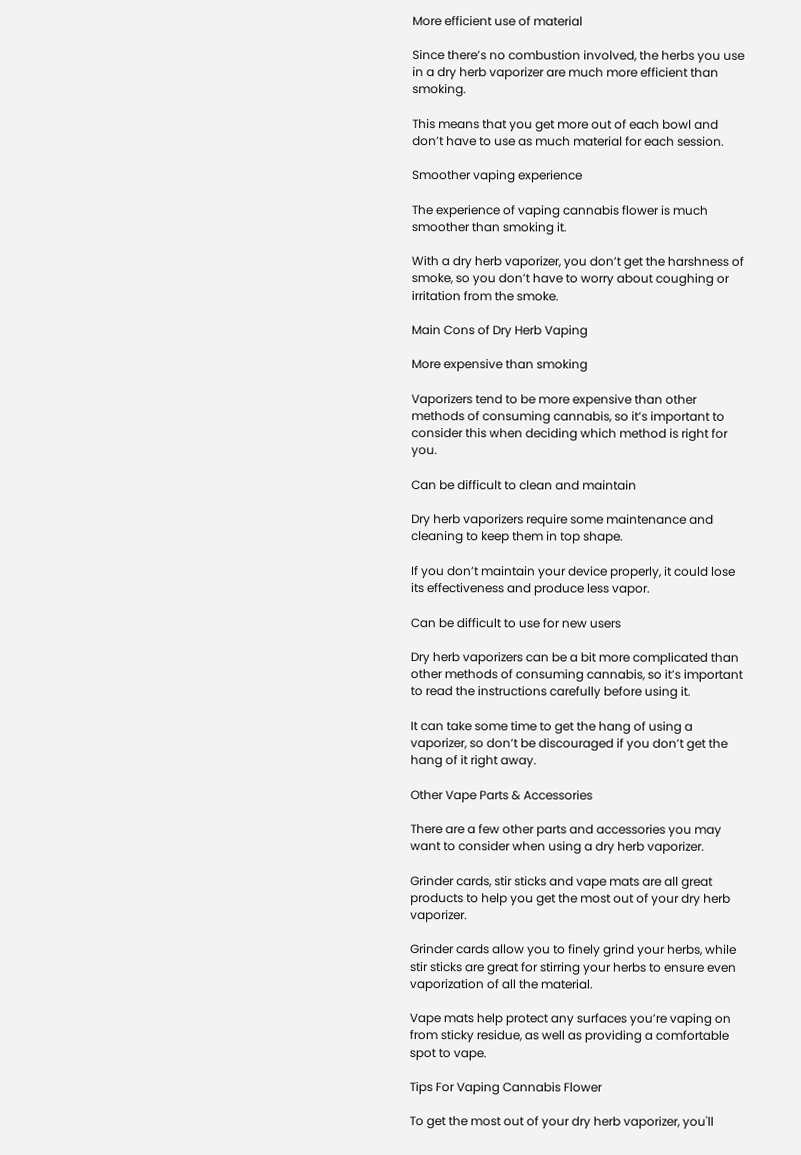More efficient use of material

Since there’s no combustion involved, the herbs you use in a dry herb vaporizer are much more efficient than smoking.

This means that you get more out of each bowl and don’t have to use as much material for each session.

Smoother vaping experience

The experience of vaping cannabis flower is much smoother than smoking it.

With a dry herb vaporizer, you don’t get the harshness of smoke, so you don’t have to worry about coughing or irritation from the smoke.

Main Cons of Dry Herb Vaping

More expensive than smoking

Vaporizers tend to be more expensive than other methods of consuming cannabis, so it’s important to consider this when deciding which method is right for you.

Can be difficult to clean and maintain

Dry herb vaporizers require some maintenance and cleaning to keep them in top shape.

If you don’t maintain your device properly, it could lose its effectiveness and produce less vapor.

Can be difficult to use for new users

Dry herb vaporizers can be a bit more complicated than other methods of consuming cannabis, so it’s important to read the instructions carefully before using it.

It can take some time to get the hang of using a vaporizer, so don’t be discouraged if you don’t get the hang of it right away.

Other Vape Parts & Accessories

There are a few other parts and accessories you may want to consider when using a dry herb vaporizer.

Grinder cards, stir sticks and vape mats are all great products to help you get the most out of your dry herb vaporizer.

Grinder cards allow you to finely grind your herbs, while stir sticks are great for stirring your herbs to ensure even vaporization of all the material.

Vape mats help protect any surfaces you’re vaping on from sticky residue, as well as providing a comfortable spot to vape.

Tips For Vaping Cannabis Flower

To get the most out of your dry herb vaporizer, you'll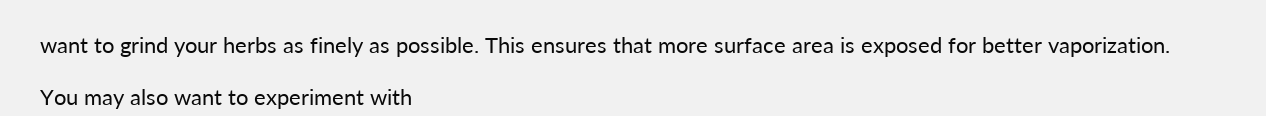want to grind your herbs as finely as possible. This ensures that more surface area is exposed for better vaporization.

You may also want to experiment with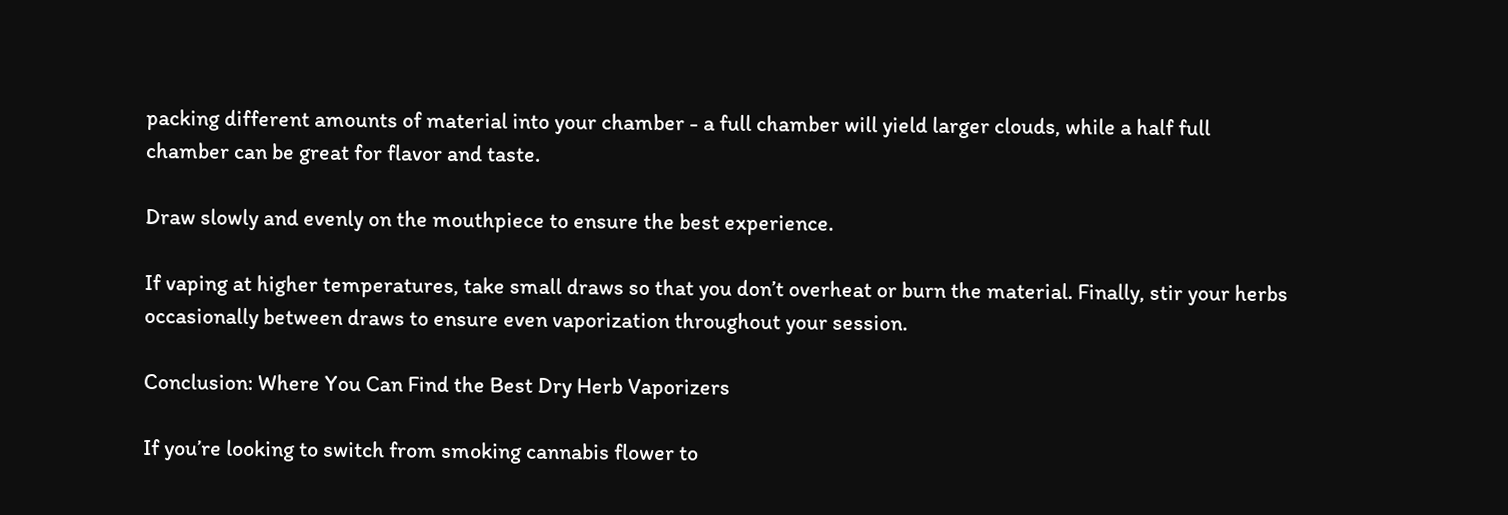packing different amounts of material into your chamber - a full chamber will yield larger clouds, while a half full chamber can be great for flavor and taste.

Draw slowly and evenly on the mouthpiece to ensure the best experience.

If vaping at higher temperatures, take small draws so that you don’t overheat or burn the material. Finally, stir your herbs occasionally between draws to ensure even vaporization throughout your session.

Conclusion: Where You Can Find the Best Dry Herb Vaporizers

If you’re looking to switch from smoking cannabis flower to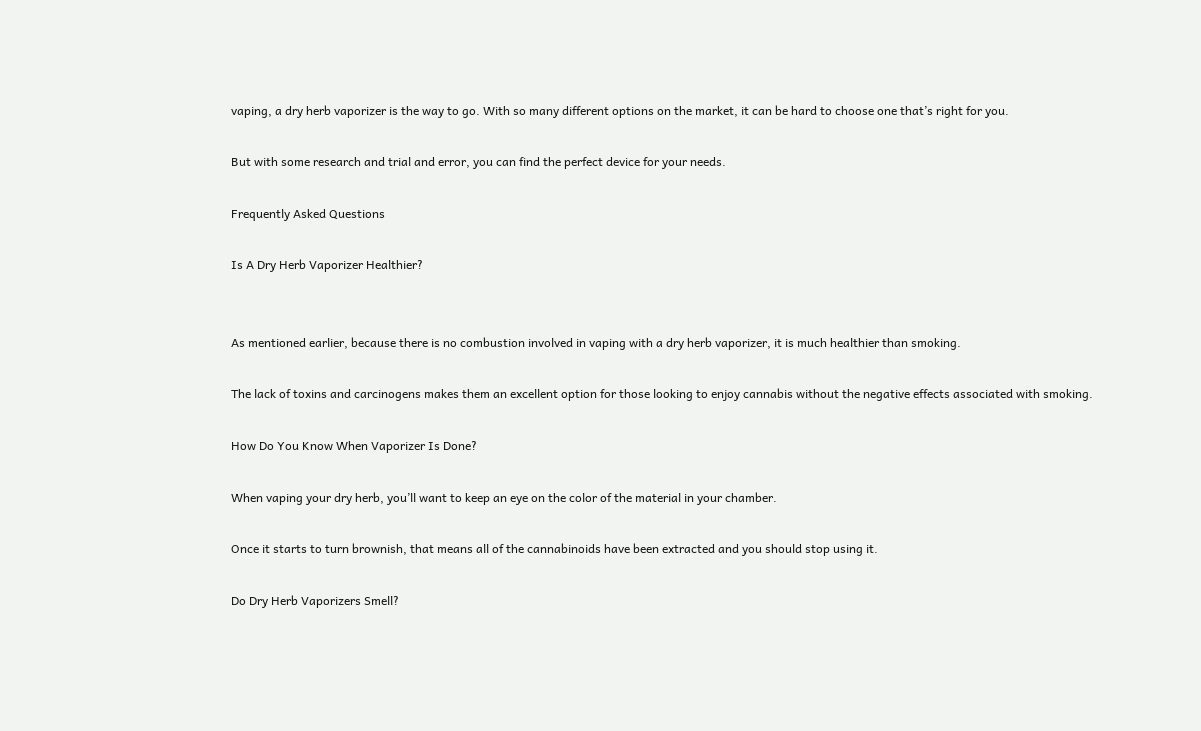vaping, a dry herb vaporizer is the way to go. With so many different options on the market, it can be hard to choose one that’s right for you.

But with some research and trial and error, you can find the perfect device for your needs.

Frequently Asked Questions

Is A Dry Herb Vaporizer Healthier?


As mentioned earlier, because there is no combustion involved in vaping with a dry herb vaporizer, it is much healthier than smoking.

The lack of toxins and carcinogens makes them an excellent option for those looking to enjoy cannabis without the negative effects associated with smoking.

How Do You Know When Vaporizer Is Done?

When vaping your dry herb, you’ll want to keep an eye on the color of the material in your chamber.

Once it starts to turn brownish, that means all of the cannabinoids have been extracted and you should stop using it.

Do Dry Herb Vaporizers Smell?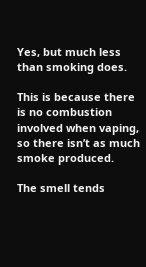Yes, but much less than smoking does.

This is because there is no combustion involved when vaping, so there isn’t as much smoke produced.

The smell tends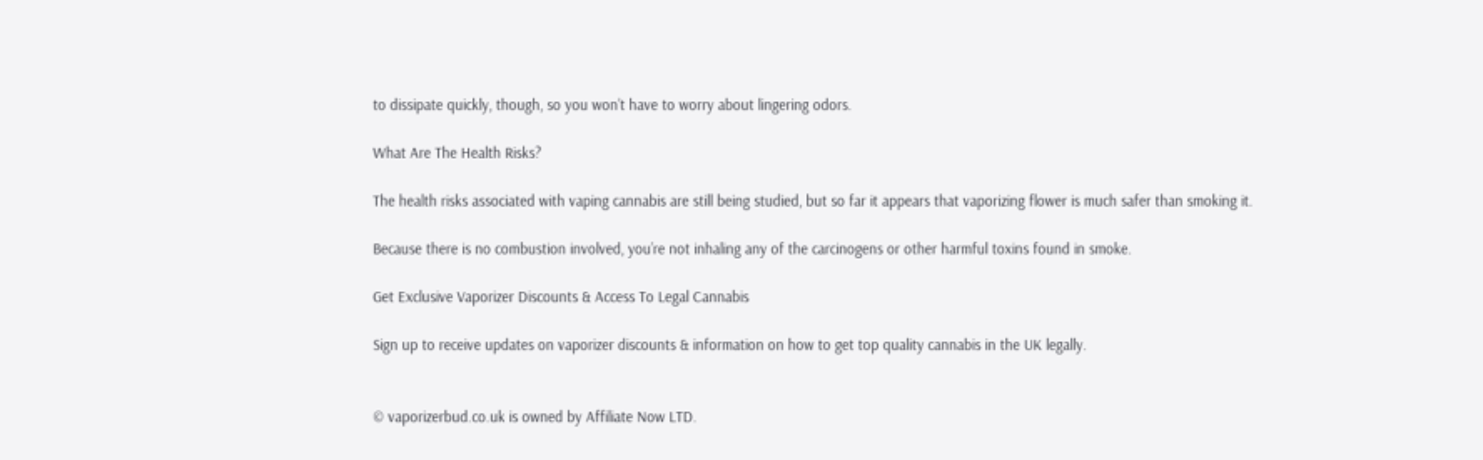to dissipate quickly, though, so you won’t have to worry about lingering odors.

What Are The Health Risks?

The health risks associated with vaping cannabis are still being studied, but so far it appears that vaporizing flower is much safer than smoking it.

Because there is no combustion involved, you’re not inhaling any of the carcinogens or other harmful toxins found in smoke.

Get Exclusive Vaporizer Discounts & Access To Legal Cannabis

Sign up to receive updates on vaporizer discounts & information on how to get top quality cannabis in the UK legally.


© vaporizerbud.co.uk is owned by Affiliate Now LTD.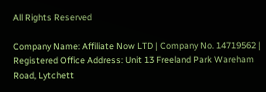All Rights Reserved

Company Name: Affiliate Now LTD | Company No. 14719562 | Registered Office Address: Unit 13 Freeland Park Wareham Road, Lytchett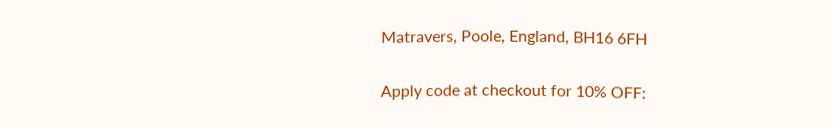Matravers, Poole, England, BH16 6FH

Apply code at checkout for 10% OFF: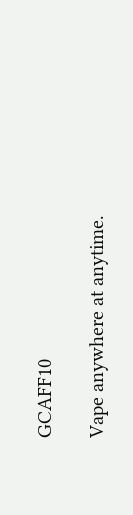GCAFF10

Vape anywhere at anytime.